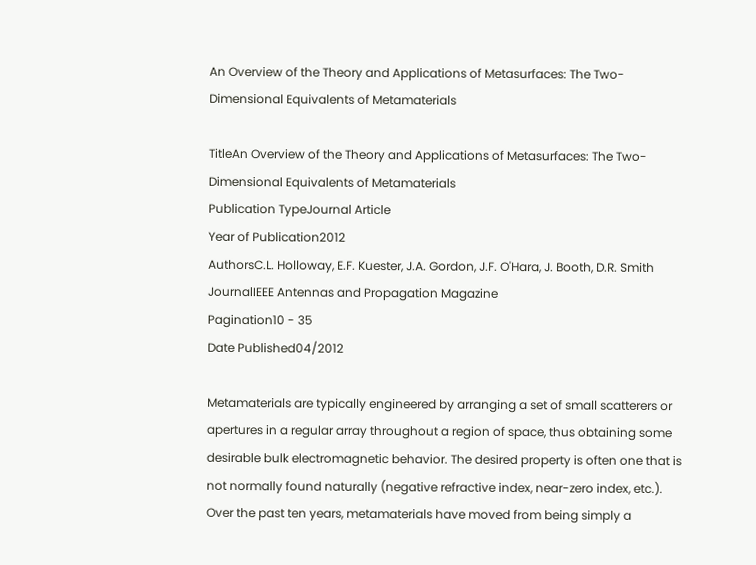An Overview of the Theory and Applications of Metasurfaces: The Two-Dimensional Equivalents of Metamaterials

TitleAn Overview of the Theory and Applications of Metasurfaces: The Two-Dimensional Equivalents of Metamaterials
Publication TypeJournal Article
Year of Publication2012
AuthorsC.L. Holloway, E.F. Kuester, J.A. Gordon, J.F. O'Hara, J. Booth, D.R. Smith
JournalIEEE Antennas and Propagation Magazine
Pagination10 - 35
Date Published04/2012

Metamaterials are typically engineered by arranging a set of small scatterers or apertures in a regular array throughout a region of space, thus obtaining some desirable bulk electromagnetic behavior. The desired property is often one that is not normally found naturally (negative refractive index, near-zero index, etc.). Over the past ten years, metamaterials have moved from being simply a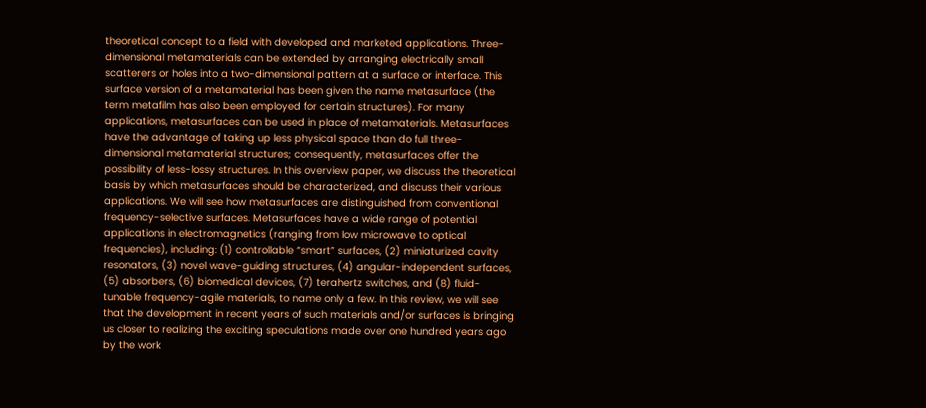theoretical concept to a field with developed and marketed applications. Three-dimensional metamaterials can be extended by arranging electrically small scatterers or holes into a two-dimensional pattern at a surface or interface. This surface version of a metamaterial has been given the name metasurface (the term metafilm has also been employed for certain structures). For many applications, metasurfaces can be used in place of metamaterials. Metasurfaces have the advantage of taking up less physical space than do full three-dimensional metamaterial structures; consequently, metasurfaces offer the possibility of less-lossy structures. In this overview paper, we discuss the theoretical basis by which metasurfaces should be characterized, and discuss their various applications. We will see how metasurfaces are distinguished from conventional frequency-selective surfaces. Metasurfaces have a wide range of potential applications in electromagnetics (ranging from low microwave to optical frequencies), including: (1) controllable “smart” surfaces, (2) miniaturized cavity resonators, (3) novel wave-guiding structures, (4) angular-independent surfaces, (5) absorbers, (6) biomedical devices, (7) terahertz switches, and (8) fluid-tunable frequency-agile materials, to name only a few. In this review, we will see that the development in recent years of such materials and/or surfaces is bringing us closer to realizing the exciting speculations made over one hundred years ago by the work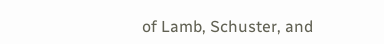of Lamb, Schuster, and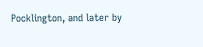Pocklington, and later by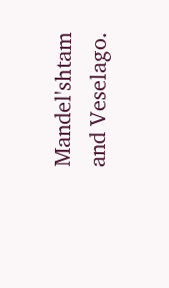Mandel'shtam and Veselago.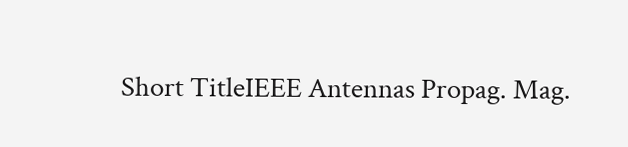Short TitleIEEE Antennas Propag. Mag.